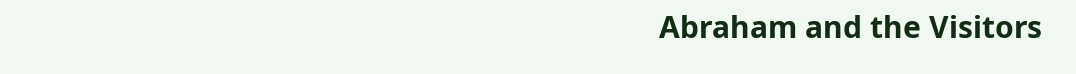Abraham and the Visitors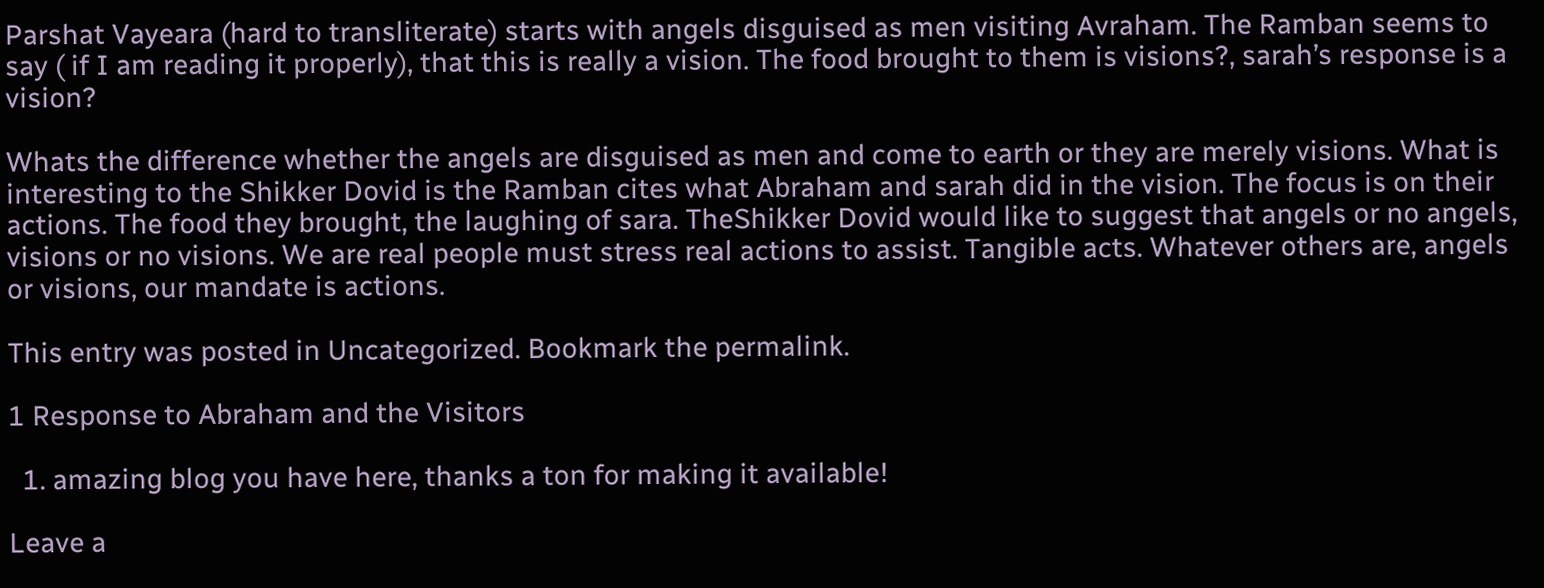Parshat Vayeara (hard to transliterate) starts with angels disguised as men visiting Avraham. The Ramban seems to say ( if I am reading it properly), that this is really a vision. The food brought to them is visions?, sarah’s response is a vision?

Whats the difference whether the angels are disguised as men and come to earth or they are merely visions. What is interesting to the Shikker Dovid is the Ramban cites what Abraham and sarah did in the vision. The focus is on their actions. The food they brought, the laughing of sara. TheShikker Dovid would like to suggest that angels or no angels, visions or no visions. We are real people must stress real actions to assist. Tangible acts. Whatever others are, angels or visions, our mandate is actions.

This entry was posted in Uncategorized. Bookmark the permalink.

1 Response to Abraham and the Visitors

  1. amazing blog you have here, thanks a ton for making it available!

Leave a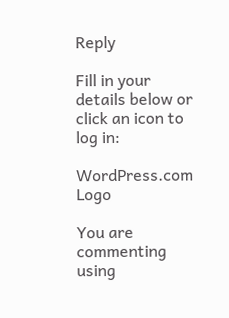Reply

Fill in your details below or click an icon to log in:

WordPress.com Logo

You are commenting using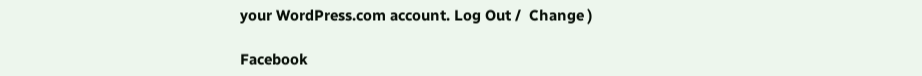your WordPress.com account. Log Out /  Change )

Facebook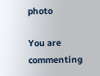photo

You are commenting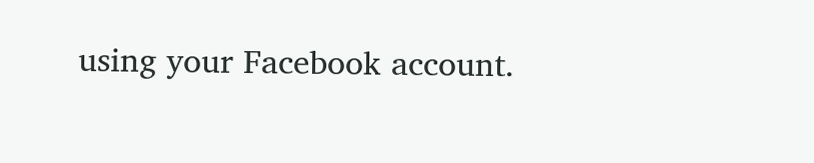using your Facebook account.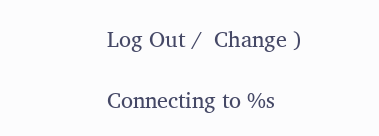Log Out /  Change )

Connecting to %s